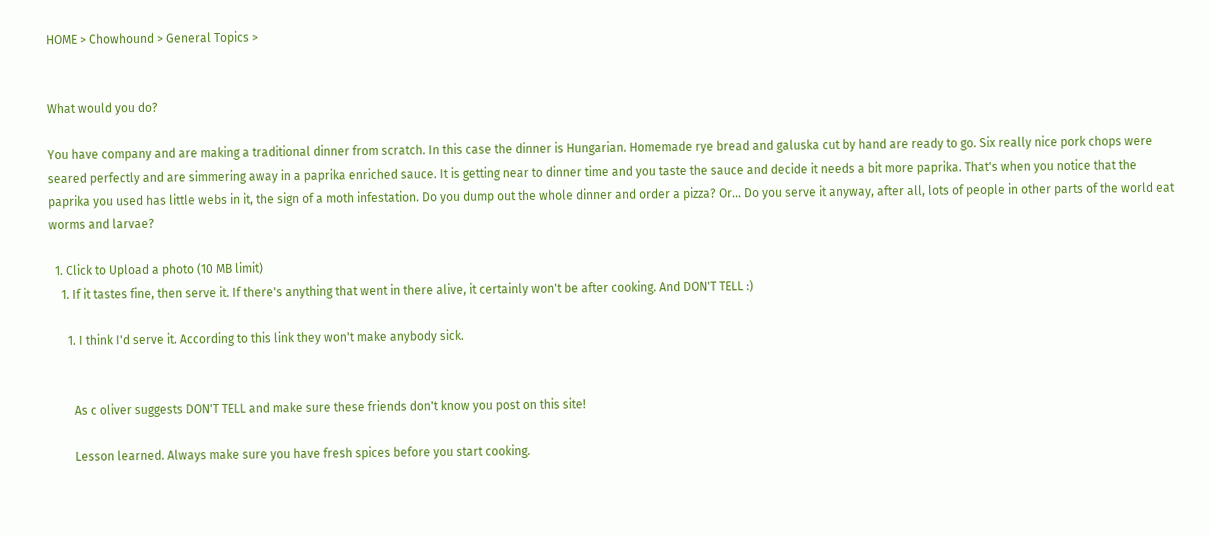HOME > Chowhound > General Topics >


What would you do?

You have company and are making a traditional dinner from scratch. In this case the dinner is Hungarian. Homemade rye bread and galuska cut by hand are ready to go. Six really nice pork chops were seared perfectly and are simmering away in a paprika enriched sauce. It is getting near to dinner time and you taste the sauce and decide it needs a bit more paprika. That's when you notice that the paprika you used has little webs in it, the sign of a moth infestation. Do you dump out the whole dinner and order a pizza? Or... Do you serve it anyway, after all, lots of people in other parts of the world eat worms and larvae?

  1. Click to Upload a photo (10 MB limit)
    1. If it tastes fine, then serve it. If there's anything that went in there alive, it certainly won't be after cooking. And DON'T TELL :)

      1. I think I'd serve it. According to this link they won't make anybody sick.


        As c oliver suggests DON'T TELL and make sure these friends don't know you post on this site!

        Lesson learned. Always make sure you have fresh spices before you start cooking.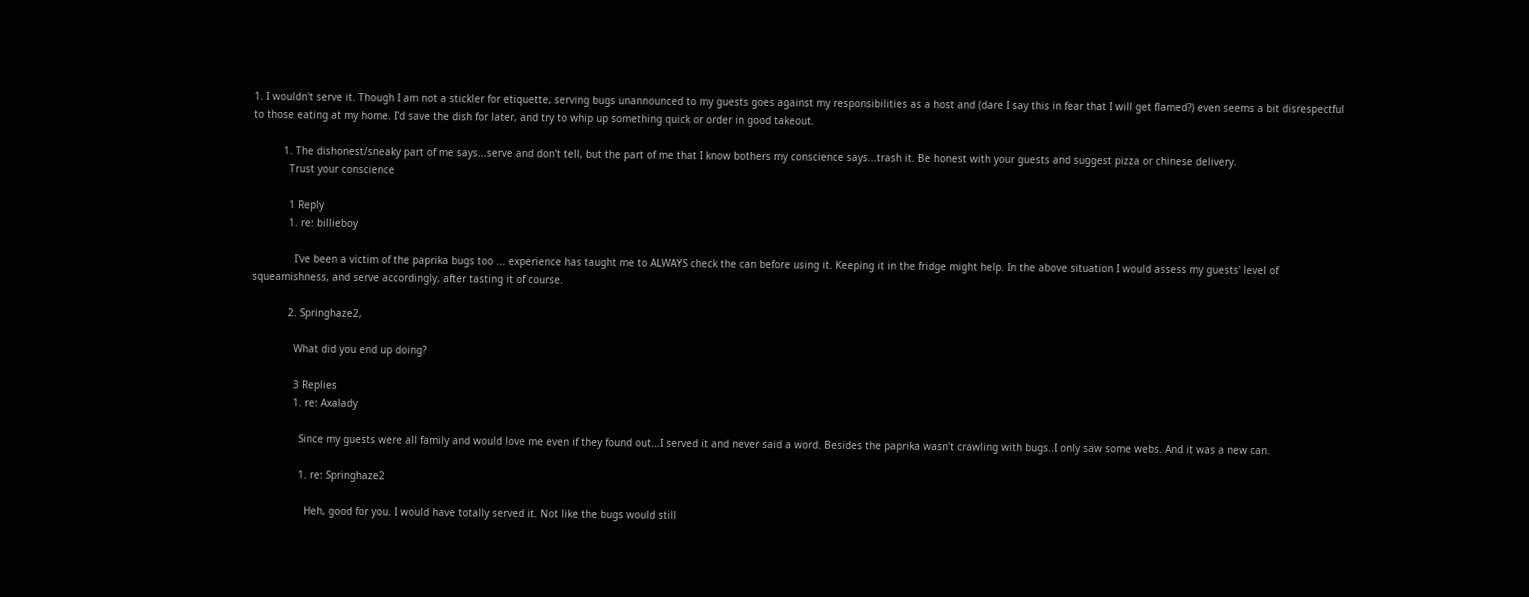1. I wouldn't serve it. Though I am not a stickler for etiquette, serving bugs unannounced to my guests goes against my responsibilities as a host and (dare I say this in fear that I will get flamed?) even seems a bit disrespectful to those eating at my home. I'd save the dish for later, and try to whip up something quick or order in good takeout.

          1. The dishonest/sneaky part of me says...serve and don't tell, but the part of me that I know bothers my conscience says...trash it. Be honest with your guests and suggest pizza or chinese delivery.
            Trust your conscience

            1 Reply
            1. re: billieboy

              I've been a victim of the paprika bugs too ... experience has taught me to ALWAYS check the can before using it. Keeping it in the fridge might help. In the above situation I would assess my guests' level of squeamishness, and serve accordingly, after tasting it of course.

            2. Springhaze2,

              What did you end up doing?

              3 Replies
              1. re: Axalady

                Since my guests were all family and would love me even if they found out...I served it and never said a word. Besides the paprika wasn't crawling with bugs..I only saw some webs. And it was a new can.

                1. re: Springhaze2

                  Heh, good for you. I would have totally served it. Not like the bugs would still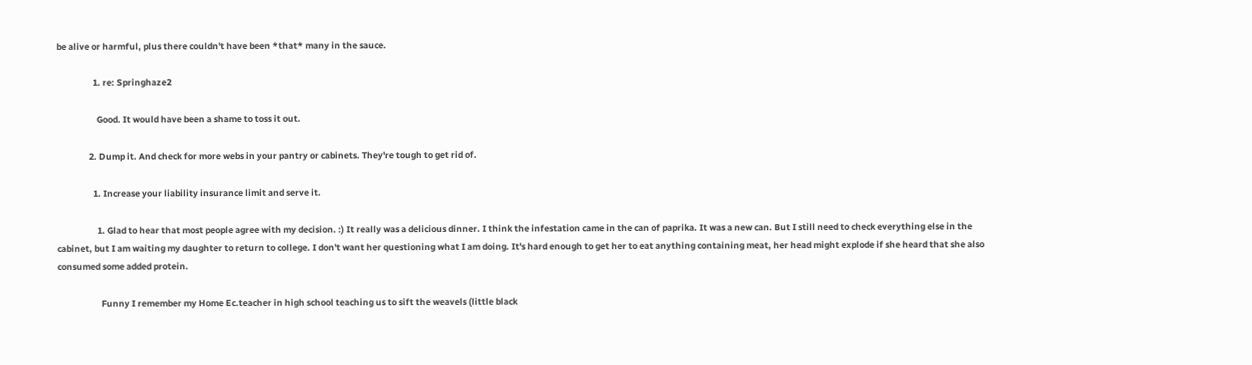be alive or harmful, plus there couldn't have been *that* many in the sauce.

                  1. re: Springhaze2

                    Good. It would have been a shame to toss it out.

                2. Dump it. And check for more webs in your pantry or cabinets. They're tough to get rid of.

                  1. Increase your liability insurance limit and serve it.

                    1. Glad to hear that most people agree with my decision. :) It really was a delicious dinner. I think the infestation came in the can of paprika. It was a new can. But I still need to check everything else in the cabinet, but I am waiting my daughter to return to college. I don't want her questioning what I am doing. It's hard enough to get her to eat anything containing meat, her head might explode if she heard that she also consumed some added protein.

                      Funny I remember my Home Ec.teacher in high school teaching us to sift the weavels (little black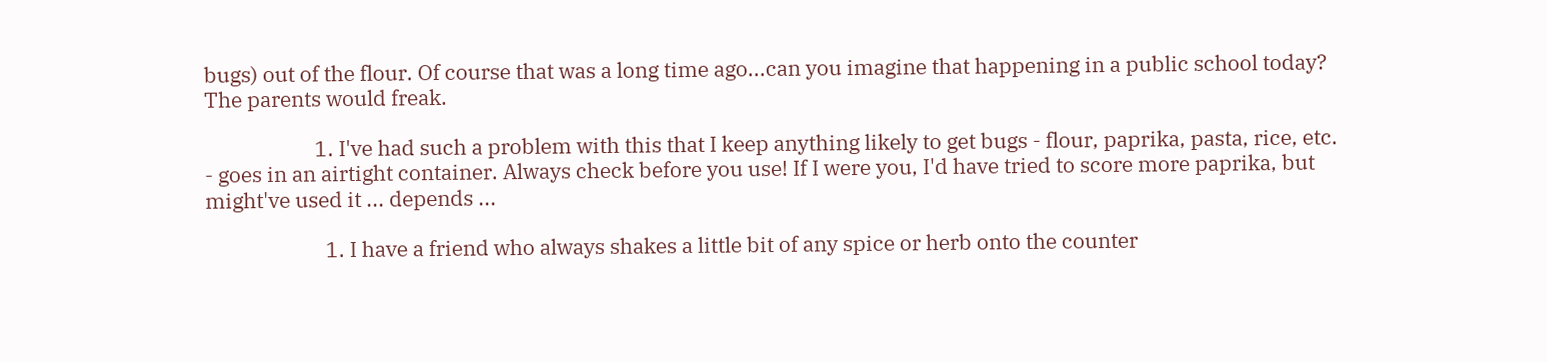bugs) out of the flour. Of course that was a long time ago...can you imagine that happening in a public school today? The parents would freak.

                      1. I've had such a problem with this that I keep anything likely to get bugs - flour, paprika, pasta, rice, etc. - goes in an airtight container. Always check before you use! If I were you, I'd have tried to score more paprika, but might've used it ... depends ...

                        1. I have a friend who always shakes a little bit of any spice or herb onto the counter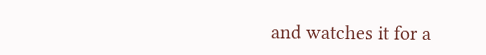and watches it for a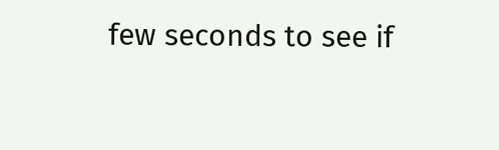few seconds to see if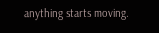anything starts moving.